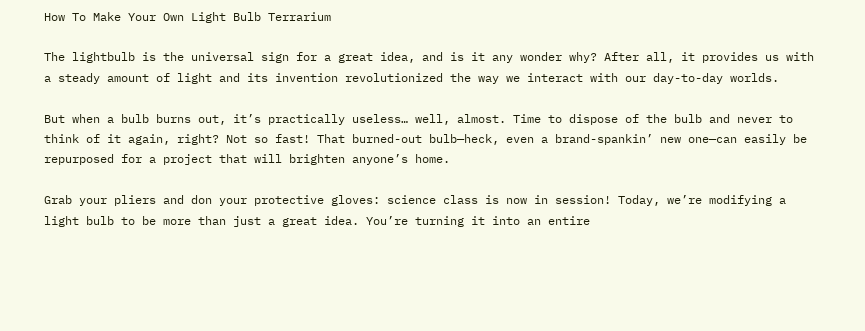How To Make Your Own Light Bulb Terrarium

The lightbulb is the universal sign for a great idea, and is it any wonder why? After all, it provides us with a steady amount of light and its invention revolutionized the way we interact with our day-to-day worlds.

But when a bulb burns out, it’s practically useless… well, almost. Time to dispose of the bulb and never to think of it again, right? Not so fast! That burned-out bulb—heck, even a brand-spankin’ new one—can easily be repurposed for a project that will brighten anyone’s home.

Grab your pliers and don your protective gloves: science class is now in session! Today, we’re modifying a light bulb to be more than just a great idea. You’re turning it into an entire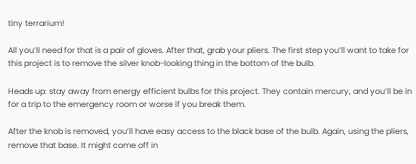tiny terrarium!

All you’ll need for that is a pair of gloves. After that, grab your pliers. The first step you’ll want to take for this project is to remove the silver knob-looking thing in the bottom of the bulb.

Heads up: stay away from energy efficient bulbs for this project. They contain mercury, and you’ll be in for a trip to the emergency room or worse if you break them.

After the knob is removed, you’ll have easy access to the black base of the bulb. Again, using the pliers, remove that base. It might come off in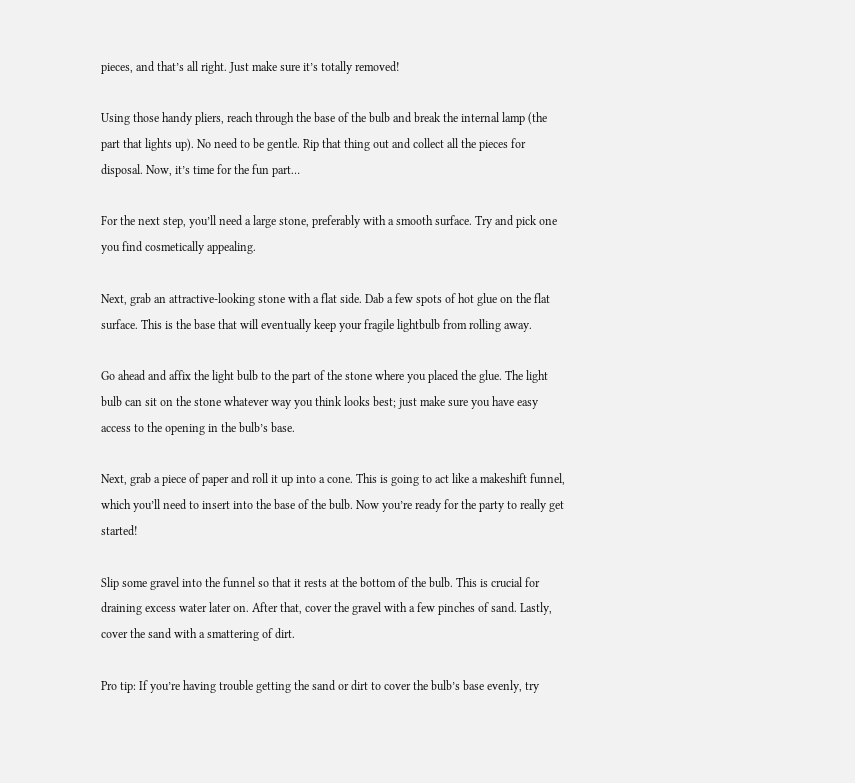pieces, and that’s all right. Just make sure it’s totally removed!

Using those handy pliers, reach through the base of the bulb and break the internal lamp (the part that lights up). No need to be gentle. Rip that thing out and collect all the pieces for disposal. Now, it’s time for the fun part…

For the next step, you’ll need a large stone, preferably with a smooth surface. Try and pick one you find cosmetically appealing.

Next, grab an attractive-looking stone with a flat side. Dab a few spots of hot glue on the flat surface. This is the base that will eventually keep your fragile lightbulb from rolling away.

Go ahead and affix the light bulb to the part of the stone where you placed the glue. The light bulb can sit on the stone whatever way you think looks best; just make sure you have easy access to the opening in the bulb’s base.

Next, grab a piece of paper and roll it up into a cone. This is going to act like a makeshift funnel, which you’ll need to insert into the base of the bulb. Now you’re ready for the party to really get started!

Slip some gravel into the funnel so that it rests at the bottom of the bulb. This is crucial for draining excess water later on. After that, cover the gravel with a few pinches of sand. Lastly, cover the sand with a smattering of dirt.

Pro tip: If you’re having trouble getting the sand or dirt to cover the bulb’s base evenly, try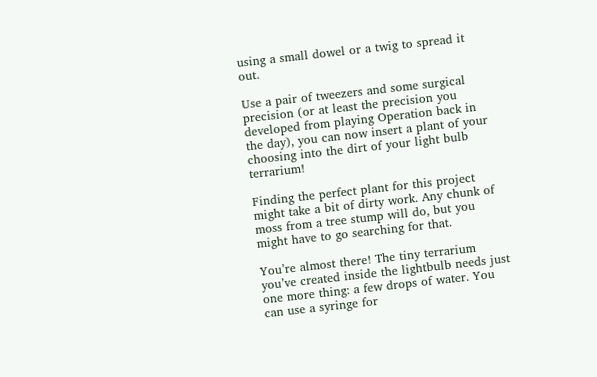using a small dowel or a twig to spread it out.

Use a pair of tweezers and some surgical precision (or at least the precision you developed from playing Operation back in the day), you can now insert a plant of your choosing into the dirt of your light bulb terrarium!

Finding the perfect plant for this project might take a bit of dirty work. Any chunk of moss from a tree stump will do, but you might have to go searching for that.

You’re almost there! The tiny terrarium you’ve created inside the lightbulb needs just one more thing: a few drops of water. You can use a syringe for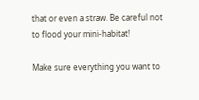that or even a straw. Be careful not to flood your mini-habitat!

Make sure everything you want to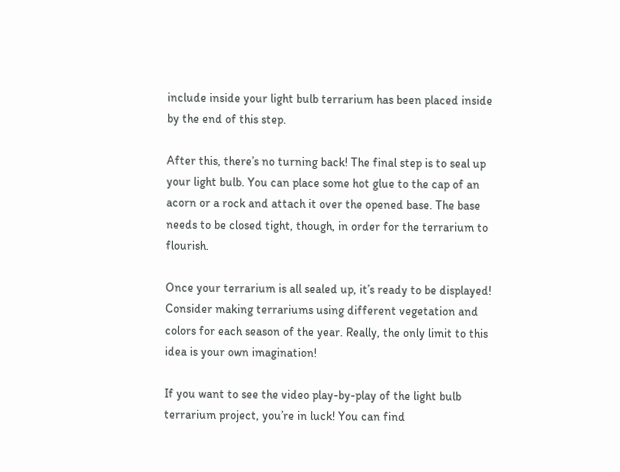include inside your light bulb terrarium has been placed inside by the end of this step.

After this, there’s no turning back! The final step is to seal up your light bulb. You can place some hot glue to the cap of an acorn or a rock and attach it over the opened base. The base needs to be closed tight, though, in order for the terrarium to flourish.

Once your terrarium is all sealed up, it’s ready to be displayed! Consider making terrariums using different vegetation and colors for each season of the year. Really, the only limit to this idea is your own imagination!

If you want to see the video play-by-play of the light bulb terrarium project, you’re in luck! You can find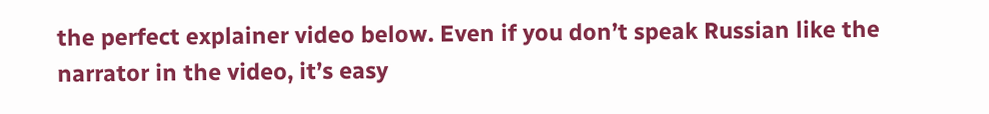the perfect explainer video below. Even if you don’t speak Russian like the narrator in the video, it’s easy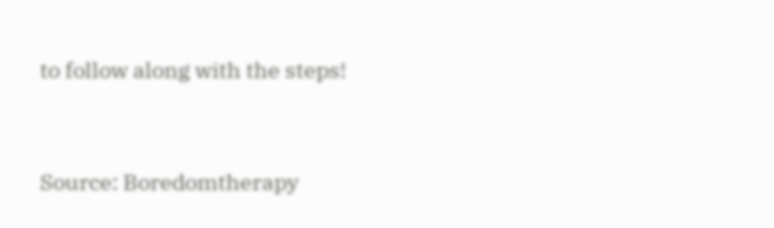to follow along with the steps!


Source: Boredomtherapy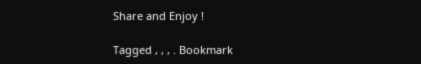Share and Enjoy !

Tagged , , , . Bookmark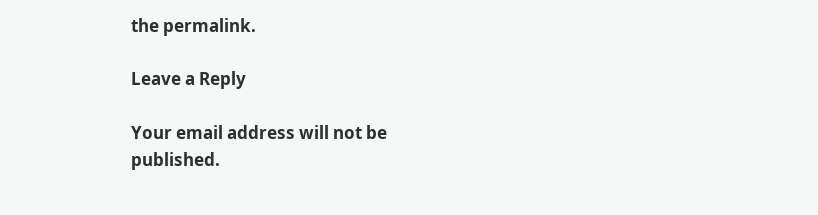the permalink.

Leave a Reply

Your email address will not be published.